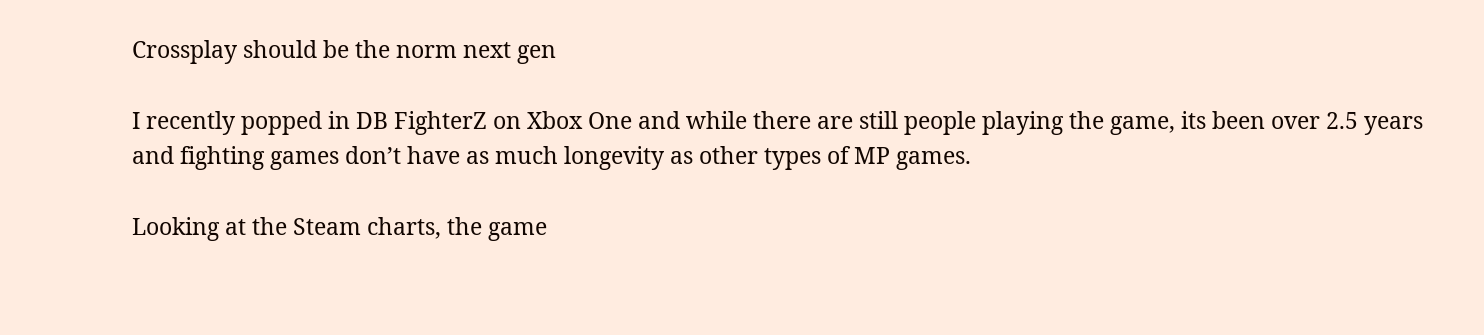Crossplay should be the norm next gen

I recently popped in DB FighterZ on Xbox One and while there are still people playing the game, its been over 2.5 years and fighting games don’t have as much longevity as other types of MP games.

Looking at the Steam charts, the game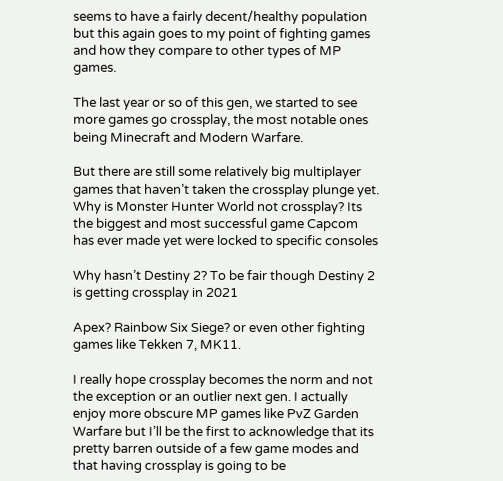seems to have a fairly decent/healthy population but this again goes to my point of fighting games and how they compare to other types of MP games.

The last year or so of this gen, we started to see more games go crossplay, the most notable ones being Minecraft and Modern Warfare.

But there are still some relatively big multiplayer games that haven’t taken the crossplay plunge yet. Why is Monster Hunter World not crossplay? Its the biggest and most successful game Capcom has ever made yet were locked to specific consoles

Why hasn’t Destiny 2? To be fair though Destiny 2 is getting crossplay in 2021

Apex? Rainbow Six Siege? or even other fighting games like Tekken 7, MK11.

I really hope crossplay becomes the norm and not the exception or an outlier next gen. I actually enjoy more obscure MP games like PvZ Garden Warfare but I’ll be the first to acknowledge that its pretty barren outside of a few game modes and that having crossplay is going to be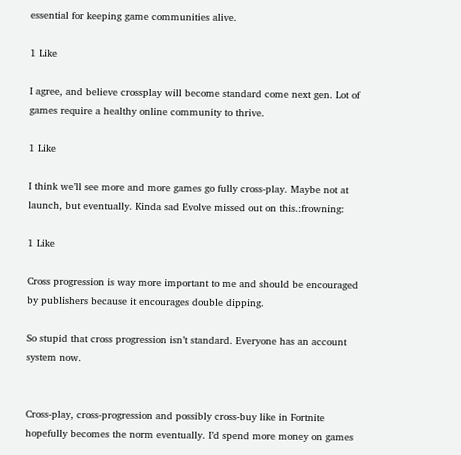essential for keeping game communities alive.

1 Like

I agree, and believe crossplay will become standard come next gen. Lot of games require a healthy online community to thrive.

1 Like

I think we’ll see more and more games go fully cross-play. Maybe not at launch, but eventually. Kinda sad Evolve missed out on this.:frowning:

1 Like

Cross progression is way more important to me and should be encouraged by publishers because it encourages double dipping.

So stupid that cross progression isn’t standard. Everyone has an account system now.


Cross-play, cross-progression and possibly cross-buy like in Fortnite hopefully becomes the norm eventually. I’d spend more money on games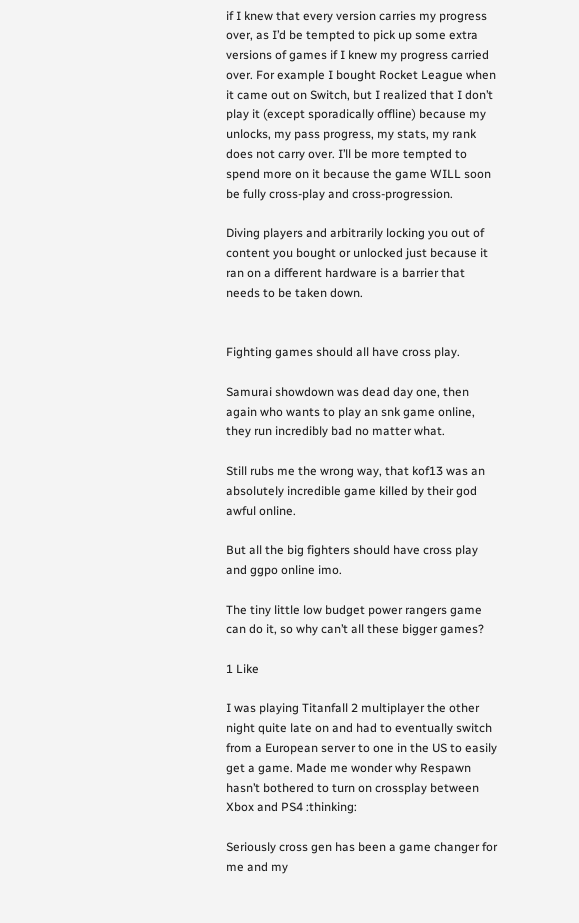if I knew that every version carries my progress over, as I’d be tempted to pick up some extra versions of games if I knew my progress carried over. For example I bought Rocket League when it came out on Switch, but I realized that I don’t play it (except sporadically offline) because my unlocks, my pass progress, my stats, my rank does not carry over. I’ll be more tempted to spend more on it because the game WILL soon be fully cross-play and cross-progression.

Diving players and arbitrarily locking you out of content you bought or unlocked just because it ran on a different hardware is a barrier that needs to be taken down.


Fighting games should all have cross play.

Samurai showdown was dead day one, then again who wants to play an snk game online, they run incredibly bad no matter what.

Still rubs me the wrong way, that kof13 was an absolutely incredible game killed by their god awful online.

But all the big fighters should have cross play and ggpo online imo.

The tiny little low budget power rangers game can do it, so why can’t all these bigger games?

1 Like

I was playing Titanfall 2 multiplayer the other night quite late on and had to eventually switch from a European server to one in the US to easily get a game. Made me wonder why Respawn hasn’t bothered to turn on crossplay between Xbox and PS4 :thinking:

Seriously cross gen has been a game changer for me and my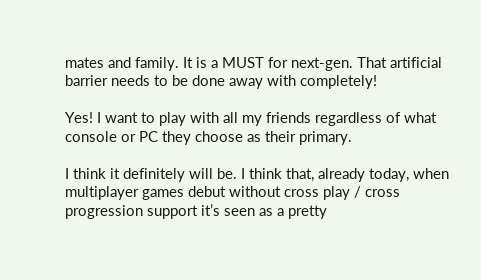mates and family. It is a MUST for next-gen. That artificial barrier needs to be done away with completely!

Yes! I want to play with all my friends regardless of what console or PC they choose as their primary.

I think it definitely will be. I think that, already today, when multiplayer games debut without cross play / cross progression support it’s seen as a pretty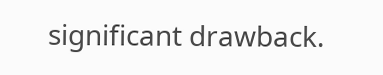significant drawback.